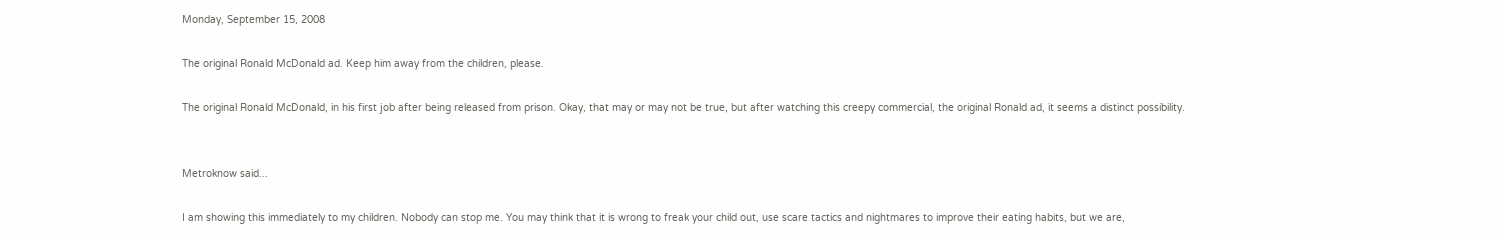Monday, September 15, 2008

The original Ronald McDonald ad. Keep him away from the children, please.

The original Ronald McDonald, in his first job after being released from prison. Okay, that may or may not be true, but after watching this creepy commercial, the original Ronald ad, it seems a distinct possibility.


Metroknow said...

I am showing this immediately to my children. Nobody can stop me. You may think that it is wrong to freak your child out, use scare tactics and nightmares to improve their eating habits, but we are,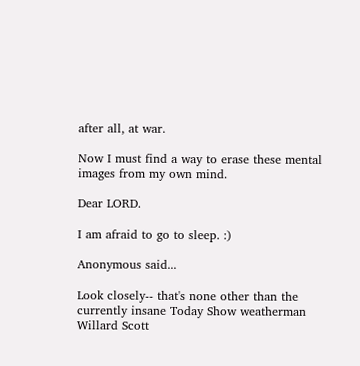after all, at war.

Now I must find a way to erase these mental images from my own mind.

Dear LORD.

I am afraid to go to sleep. :)

Anonymous said...

Look closely-- that's none other than the currently insane Today Show weatherman Willard Scott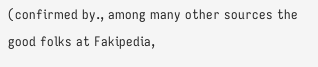(confirmed by., among many other sources the good folks at Fakipedia,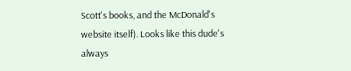Scott's books, and the McDonald's website itself). Looks like this dude's always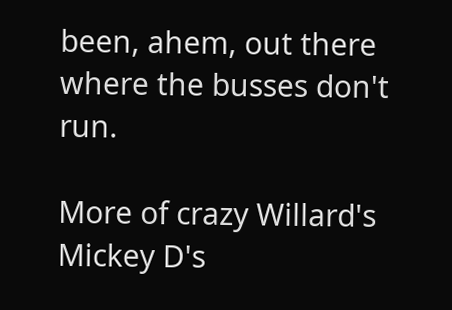been, ahem, out there where the busses don't run.

More of crazy Willard's Mickey D's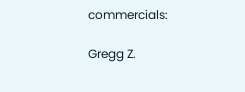commercials:

Gregg Z.